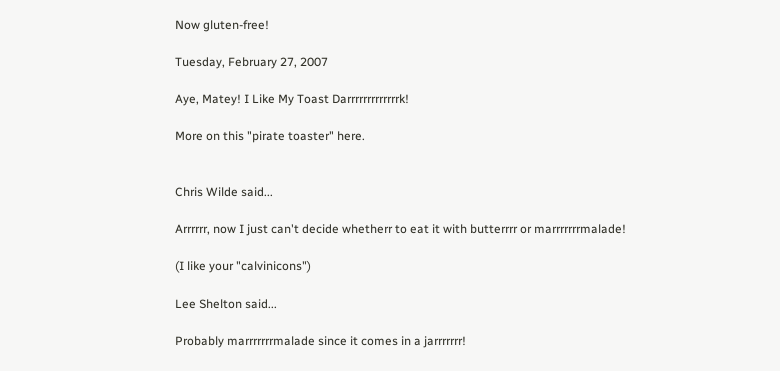Now gluten-free!

Tuesday, February 27, 2007

Aye, Matey! I Like My Toast Darrrrrrrrrrrrrk!

More on this "pirate toaster" here.


Chris Wilde said...

Arrrrrr, now I just can't decide whetherr to eat it with butterrrr or marrrrrrrmalade!

(I like your "calvinicons")

Lee Shelton said...

Probably marrrrrrrmalade since it comes in a jarrrrrrr!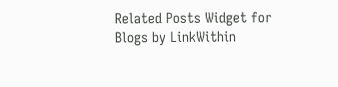Related Posts Widget for Blogs by LinkWithin